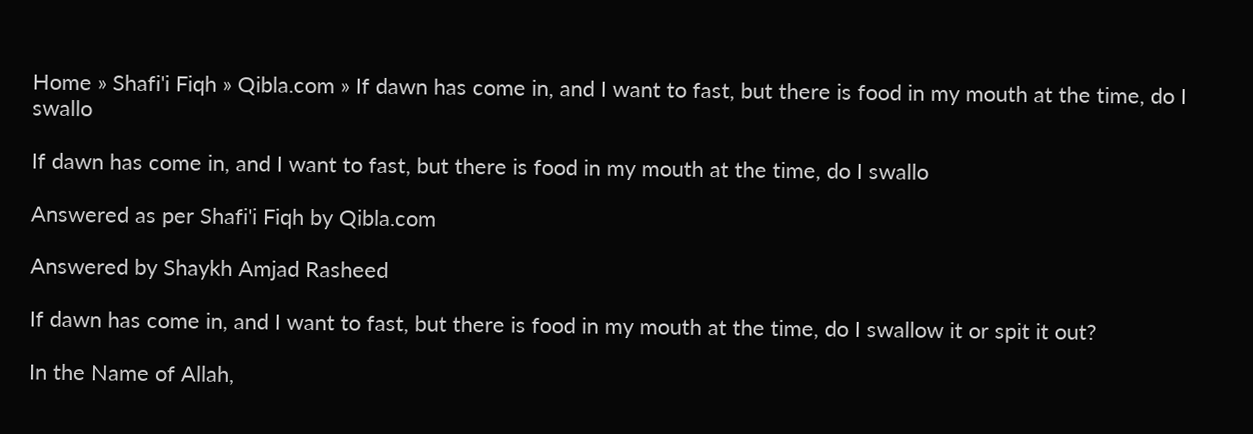Home » Shafi'i Fiqh » Qibla.com » If dawn has come in, and I want to fast, but there is food in my mouth at the time, do I swallo

If dawn has come in, and I want to fast, but there is food in my mouth at the time, do I swallo

Answered as per Shafi'i Fiqh by Qibla.com

Answered by Shaykh Amjad Rasheed

If dawn has come in, and I want to fast, but there is food in my mouth at the time, do I swallow it or spit it out?

In the Name of Allah,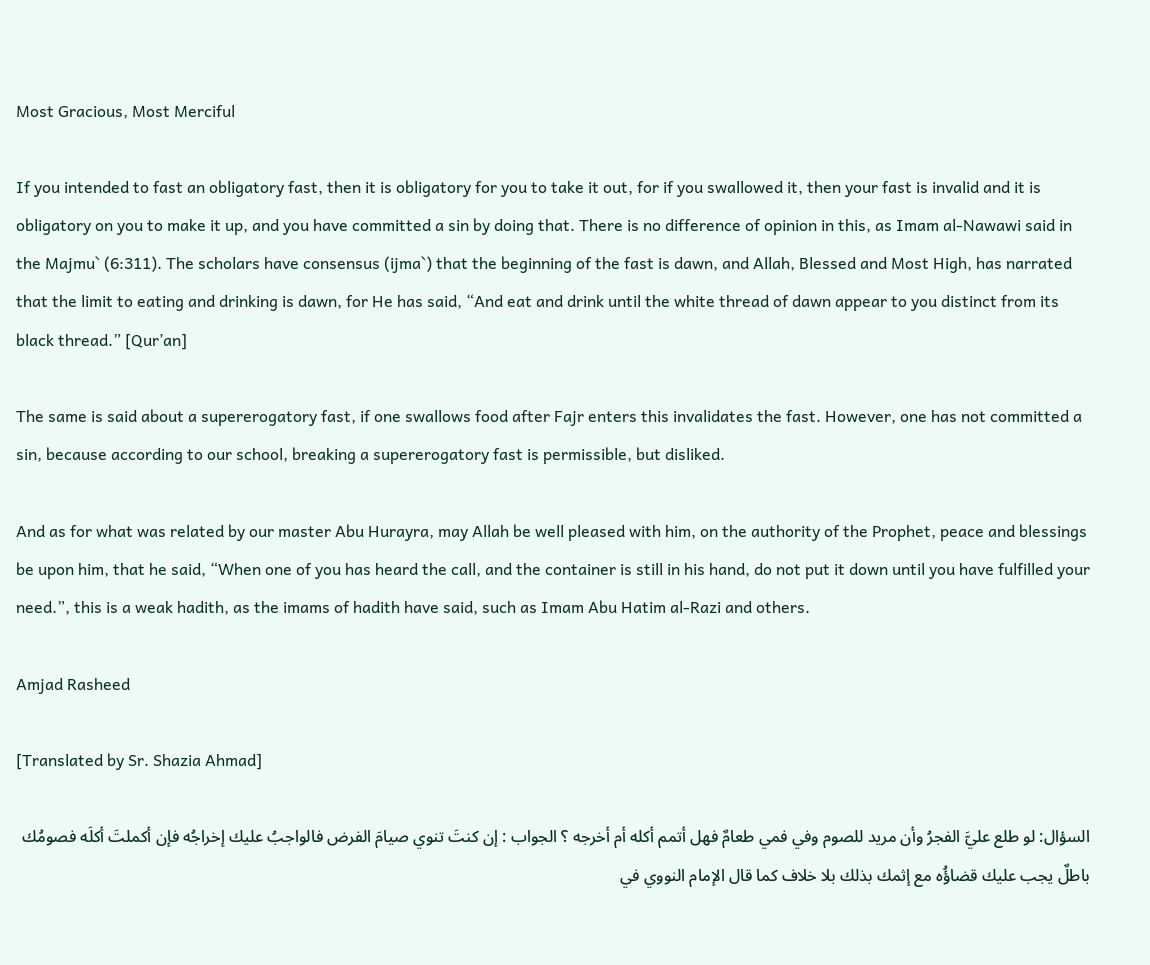Most Gracious, Most Merciful

If you intended to fast an obligatory fast, then it is obligatory for you to take it out, for if you swallowed it, then your fast is invalid and it is obligatory on you to make it up, and you have committed a sin by doing that. There is no difference of opinion in this, as Imam al-Nawawi said in the Majmu` (6:311). The scholars have consensus (ijma`) that the beginning of the fast is dawn, and Allah, Blessed and Most High, has narrated that the limit to eating and drinking is dawn, for He has said, “And eat and drink until the white thread of dawn appear to you distinct from its black thread.” [Qur’an]

The same is said about a supererogatory fast, if one swallows food after Fajr enters this invalidates the fast. However, one has not committed a sin, because according to our school, breaking a supererogatory fast is permissible, but disliked.

And as for what was related by our master Abu Hurayra, may Allah be well pleased with him, on the authority of the Prophet, peace and blessings be upon him, that he said, “When one of you has heard the call, and the container is still in his hand, do not put it down until you have fulfilled your need.”, this is a weak hadith, as the imams of hadith have said, such as Imam Abu Hatim al-Razi and others.

Amjad Rasheed

[Translated by Sr. Shazia Ahmad]

السؤال: لو طلع عليَّ الفجرُ وأن مريد للصوم وفي فمي طعامٌ فهل أتمم أكله أم أخرجه ؟ الجواب : إن كنتَ تنوي صيامَ الفرض فالواجبُ عليك إخراجُه فإن أكملتَ أكلَه فصومُك باطلٌ يجب عليك قضاؤُه مع إثمك بذلك بلا خلاف كما قال الإمام النووي في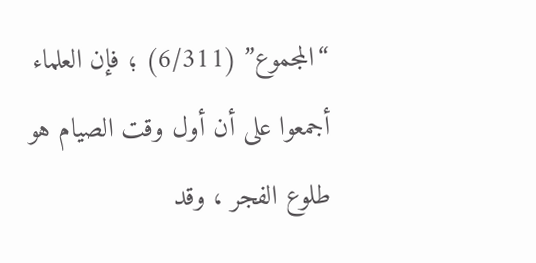“المجموع” (6/311) ؛ فإن العلماء أجمعوا على أن أول وقت الصيام هو طلوع الفجر ، وقد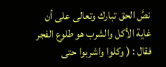نصَّ الحق تبارك وتعالى على أن غاية الأكل والشرب هو طلوع الفجر فقال : ( وكلوا واشربوا حتى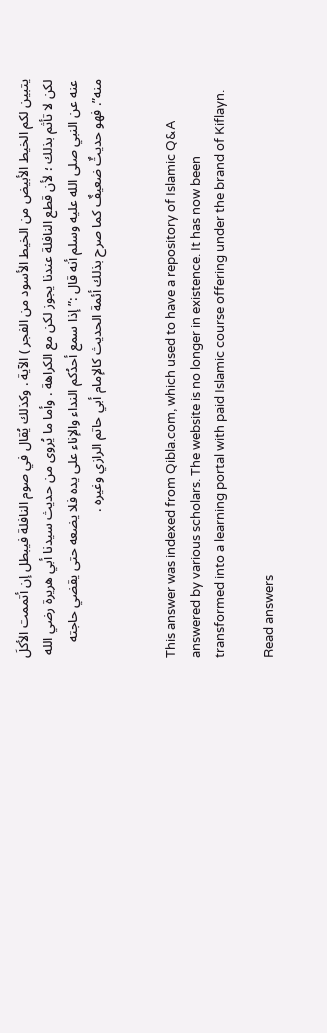يتبين لكم الخيط الأبيض من الخيط الأسود من الفجر ) الآية . وكذلك يُقال في صوم النافلة فيبطل إن أتممت الأكلَ لكن لا تأثم بذلك ؛ لأن قطع النافلة عندنا يجوز لكن مع الكراهة . وأما ما يُروى من حديث سيدنا أبي هريرة رضي الله عنه عن النبي صلى الله عليه وسلم أنه قال :” إذا سمع أحدُكم النداء والإناء على يده فلا يضعه حتى يقضي حاجته منه”. فهو حديثٌ ضعيفٌ كما صرح بذلك أئمة الحديث كالإمام أبي حاتم الرازي وغيره .


This answer was indexed from Qibla.com, which used to have a repository of Islamic Q&A answered by various scholars. The website is no longer in existence. It has now been transformed into a learning portal with paid Islamic course offering under the brand of Kiflayn.

Read answers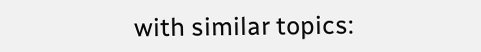with similar topics: